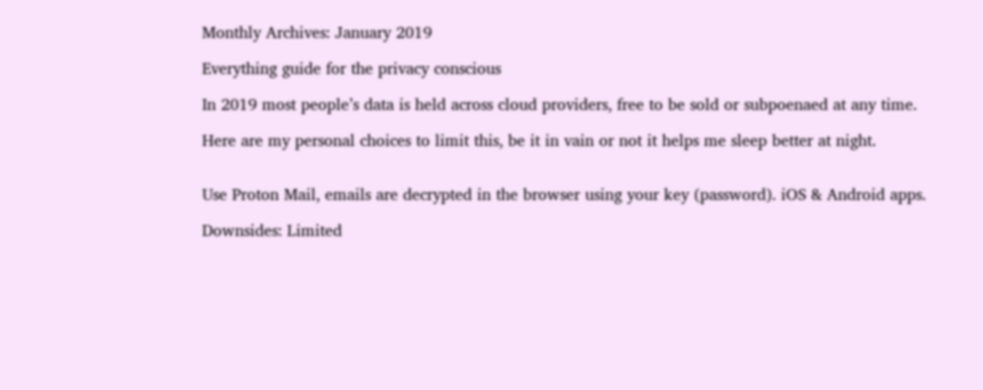Monthly Archives: January 2019

Everything guide for the privacy conscious

In 2019 most people’s data is held across cloud providers, free to be sold or subpoenaed at any time.

Here are my personal choices to limit this, be it in vain or not it helps me sleep better at night.


Use Proton Mail, emails are decrypted in the browser using your key (password). iOS & Android apps.

Downsides: Limited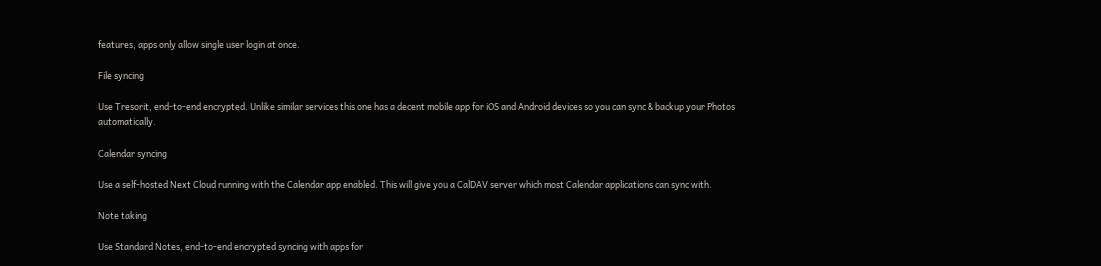features, apps only allow single user login at once.

File syncing

Use Tresorit, end-to-end encrypted. Unlike similar services this one has a decent mobile app for iOS and Android devices so you can sync & backup your Photos automatically.

Calendar syncing

Use a self-hosted Next Cloud running with the Calendar app enabled. This will give you a CalDAV server which most Calendar applications can sync with.

Note taking

Use Standard Notes, end-to-end encrypted syncing with apps for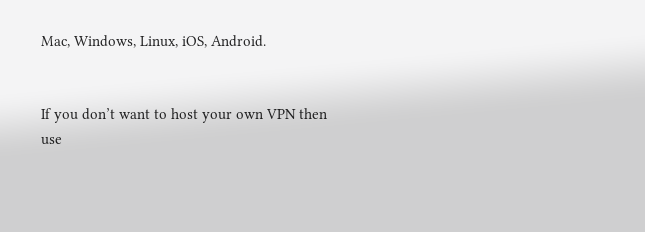Mac, Windows, Linux, iOS, Android.


If you don’t want to host your own VPN then use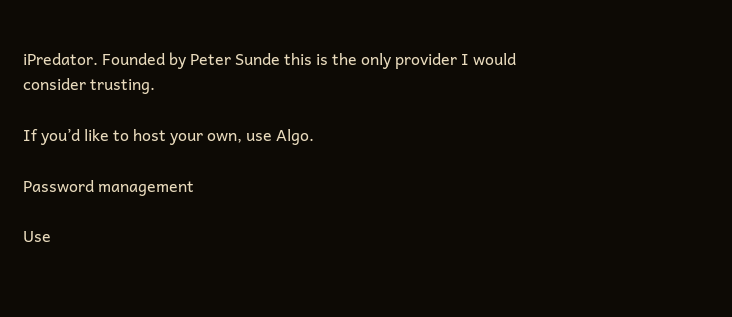iPredator. Founded by Peter Sunde this is the only provider I would consider trusting.

If you’d like to host your own, use Algo.

Password management

Use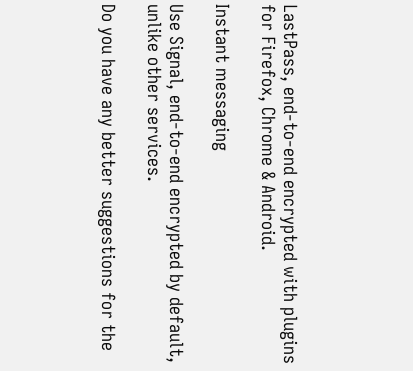LastPass, end-to-end encrypted with plugins for Firefox, Chrome & Android.

Instant messaging

Use Signal, end-to-end encrypted by default, unlike other services.

Do you have any better suggestions for the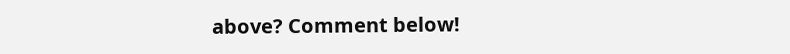above? Comment below!